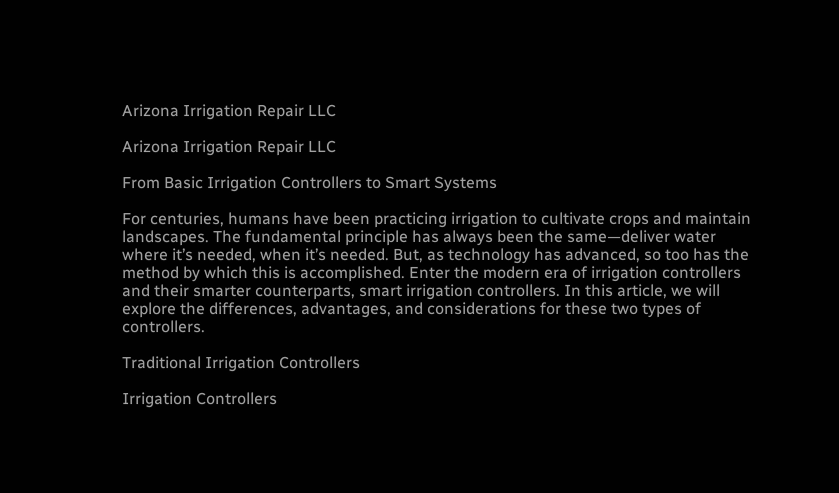Arizona Irrigation Repair LLC

Arizona Irrigation Repair LLC

From Basic Irrigation Controllers to Smart Systems

For centuries, humans have been practicing irrigation to cultivate crops and maintain landscapes. The fundamental principle has always been the same—deliver water where it’s needed, when it’s needed. But, as technology has advanced, so too has the method by which this is accomplished. Enter the modern era of irrigation controllers and their smarter counterparts, smart irrigation controllers. In this article, we will explore the differences, advantages, and considerations for these two types of controllers.

Traditional Irrigation Controllers

Irrigation Controllers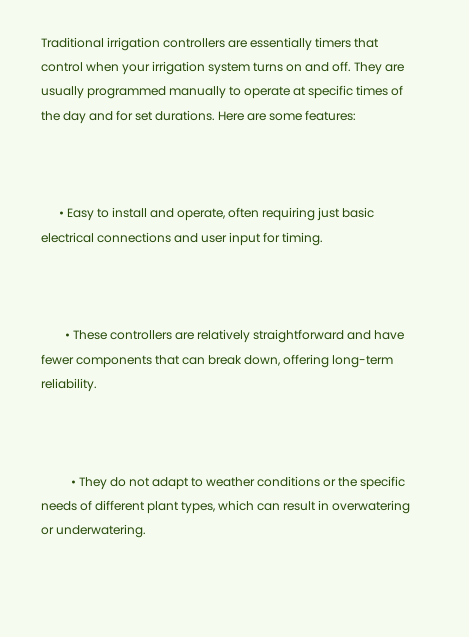Traditional irrigation controllers are essentially timers that control when your irrigation system turns on and off. They are usually programmed manually to operate at specific times of the day and for set durations. Here are some features:



      • Easy to install and operate, often requiring just basic electrical connections and user input for timing.



        • These controllers are relatively straightforward and have fewer components that can break down, offering long-term reliability.



          • They do not adapt to weather conditions or the specific needs of different plant types, which can result in overwatering or underwatering.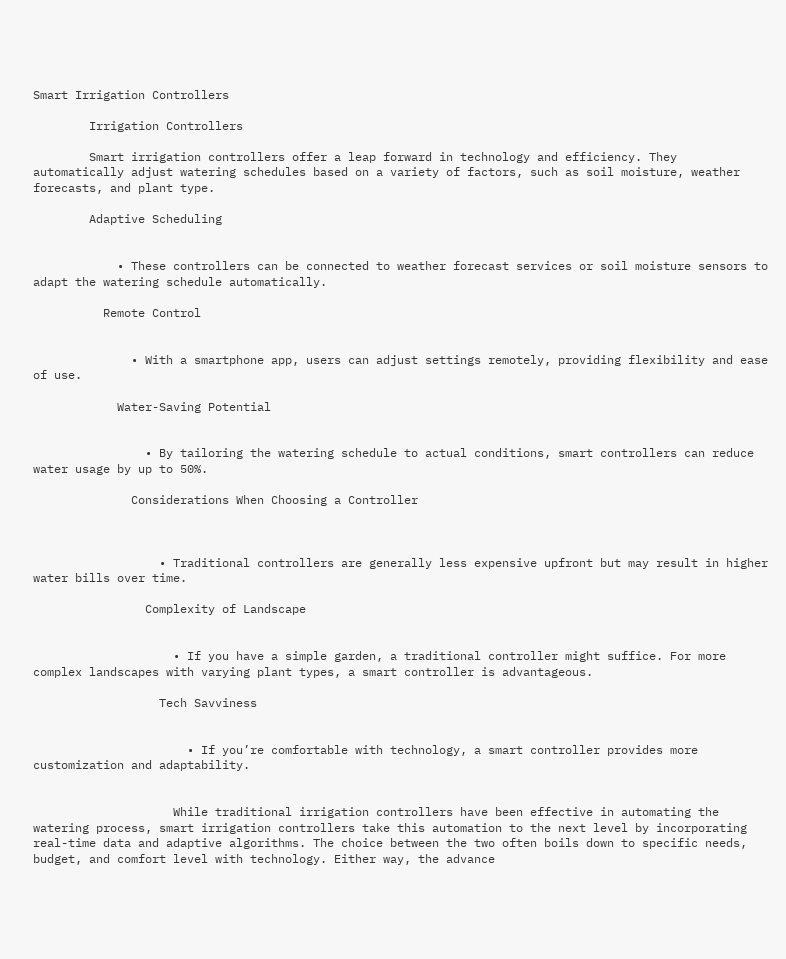Smart Irrigation Controllers

        Irrigation Controllers

        Smart irrigation controllers offer a leap forward in technology and efficiency. They automatically adjust watering schedules based on a variety of factors, such as soil moisture, weather forecasts, and plant type.

        Adaptive Scheduling


            • These controllers can be connected to weather forecast services or soil moisture sensors to adapt the watering schedule automatically.

          Remote Control


              • With a smartphone app, users can adjust settings remotely, providing flexibility and ease of use.

            Water-Saving Potential


                • By tailoring the watering schedule to actual conditions, smart controllers can reduce water usage by up to 50%.

              Considerations When Choosing a Controller



                  • Traditional controllers are generally less expensive upfront but may result in higher water bills over time.

                Complexity of Landscape


                    • If you have a simple garden, a traditional controller might suffice. For more complex landscapes with varying plant types, a smart controller is advantageous.

                  Tech Savviness


                      • If you’re comfortable with technology, a smart controller provides more customization and adaptability.


                    While traditional irrigation controllers have been effective in automating the watering process, smart irrigation controllers take this automation to the next level by incorporating real-time data and adaptive algorithms. The choice between the two often boils down to specific needs, budget, and comfort level with technology. Either way, the advance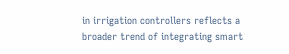in irrigation controllers reflects a broader trend of integrating smart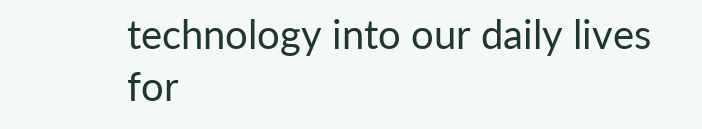technology into our daily lives for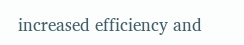increased efficiency and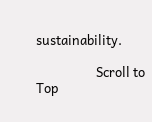sustainability.

                    Scroll to Top